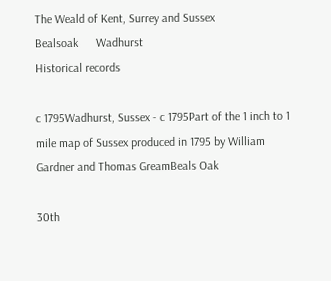The Weald of Kent, Surrey and Sussex
Bealsoak      Wadhurst
Historical records

c 1795Wadhurst, Sussex - c 1795Part of the 1 inch to 1 mile map of Sussex produced in 1795 by William Gardner and Thomas GreamBeals Oak

30th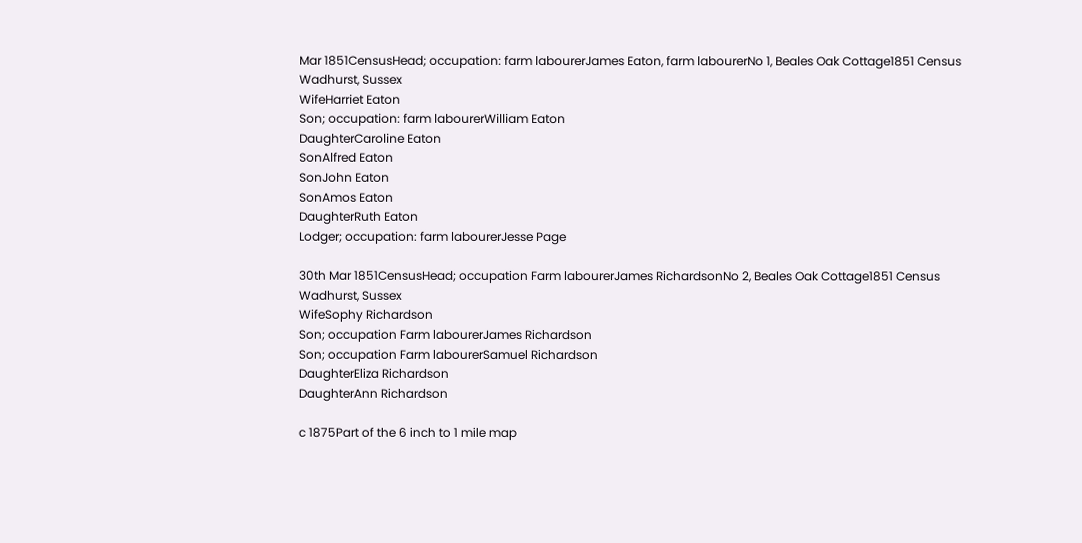Mar 1851CensusHead; occupation: farm labourerJames Eaton, farm labourerNo 1, Beales Oak Cottage1851 Census
Wadhurst, Sussex
WifeHarriet Eaton
Son; occupation: farm labourerWilliam Eaton
DaughterCaroline Eaton
SonAlfred Eaton
SonJohn Eaton
SonAmos Eaton
DaughterRuth Eaton
Lodger; occupation: farm labourerJesse Page

30th Mar 1851CensusHead; occupation Farm labourerJames RichardsonNo 2, Beales Oak Cottage1851 Census
Wadhurst, Sussex
WifeSophy Richardson
Son; occupation Farm labourerJames Richardson
Son; occupation Farm labourerSamuel Richardson
DaughterEliza Richardson
DaughterAnn Richardson

c 1875Part of the 6 inch to 1 mile map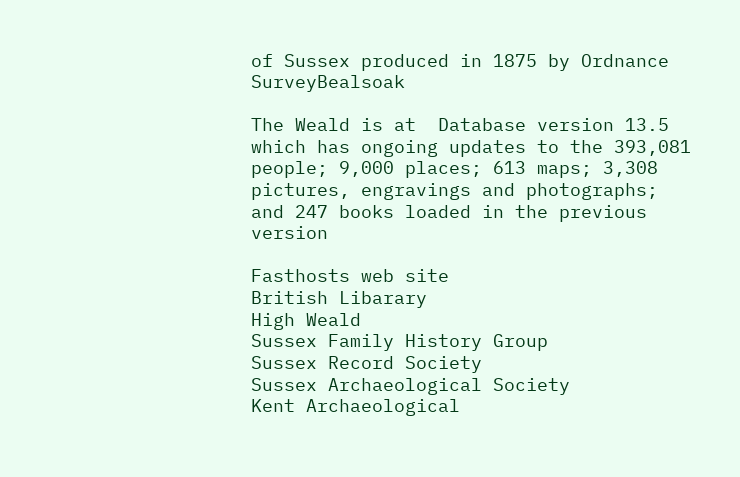of Sussex produced in 1875 by Ordnance SurveyBealsoak

The Weald is at  Database version 13.5 which has ongoing updates to the 393,081 people; 9,000 places; 613 maps; 3,308 pictures, engravings and photographs; and 247 books loaded in the previous version

Fasthosts web site
British Libarary
High Weald
Sussex Family History Group
Sussex Record Society
Sussex Archaeological Society
Kent Archaeological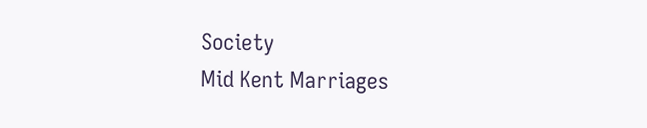Society
Mid Kent Marriages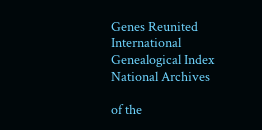Genes Reunited
International Genealogical Index
National Archives

of the